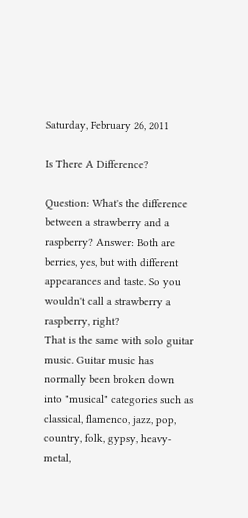Saturday, February 26, 2011

Is There A Difference?

Question: What's the difference between a strawberry and a raspberry? Answer: Both are berries, yes, but with different appearances and taste. So you wouldn't call a strawberry a raspberry, right?
That is the same with solo guitar music. Guitar music has normally been broken down into "musical" categories such as classical, flamenco, jazz, pop, country, folk, gypsy, heavy-metal,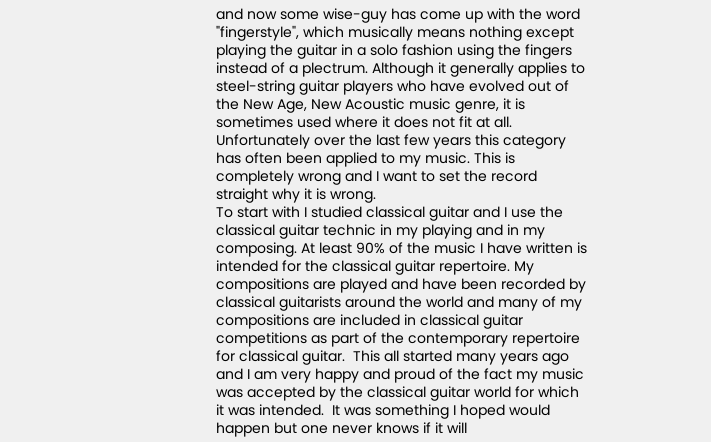and now some wise-guy has come up with the word "fingerstyle", which musically means nothing except playing the guitar in a solo fashion using the fingers instead of a plectrum. Although it generally applies to steel-string guitar players who have evolved out of the New Age, New Acoustic music genre, it is sometimes used where it does not fit at all. Unfortunately over the last few years this category has often been applied to my music. This is completely wrong and I want to set the record straight why it is wrong.
To start with I studied classical guitar and I use the classical guitar technic in my playing and in my composing. At least 90% of the music I have written is intended for the classical guitar repertoire. My compositions are played and have been recorded by classical guitarists around the world and many of my compositions are included in classical guitar competitions as part of the contemporary repertoire for classical guitar.  This all started many years ago and I am very happy and proud of the fact my music was accepted by the classical guitar world for which it was intended.  It was something I hoped would happen but one never knows if it will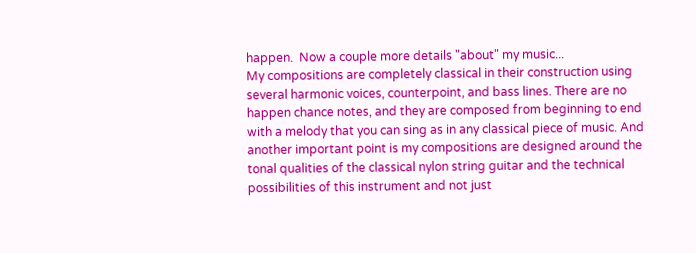happen.  Now a couple more details "about" my music...
My compositions are completely classical in their construction using several harmonic voices, counterpoint, and bass lines. There are no happen chance notes, and they are composed from beginning to end with a melody that you can sing as in any classical piece of music. And another important point is my compositions are designed around the tonal qualities of the classical nylon string guitar and the technical possibilities of this instrument and not just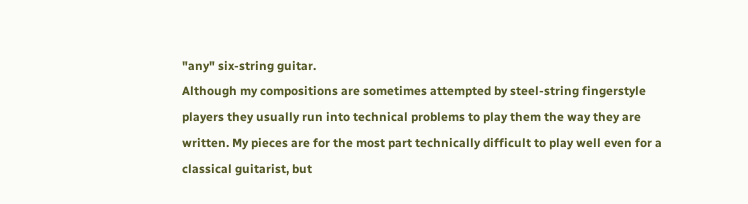"any" six-string guitar.
Although my compositions are sometimes attempted by steel-string fingerstyle players they usually run into technical problems to play them the way they are written. My pieces are for the most part technically difficult to play well even for a classical guitarist, but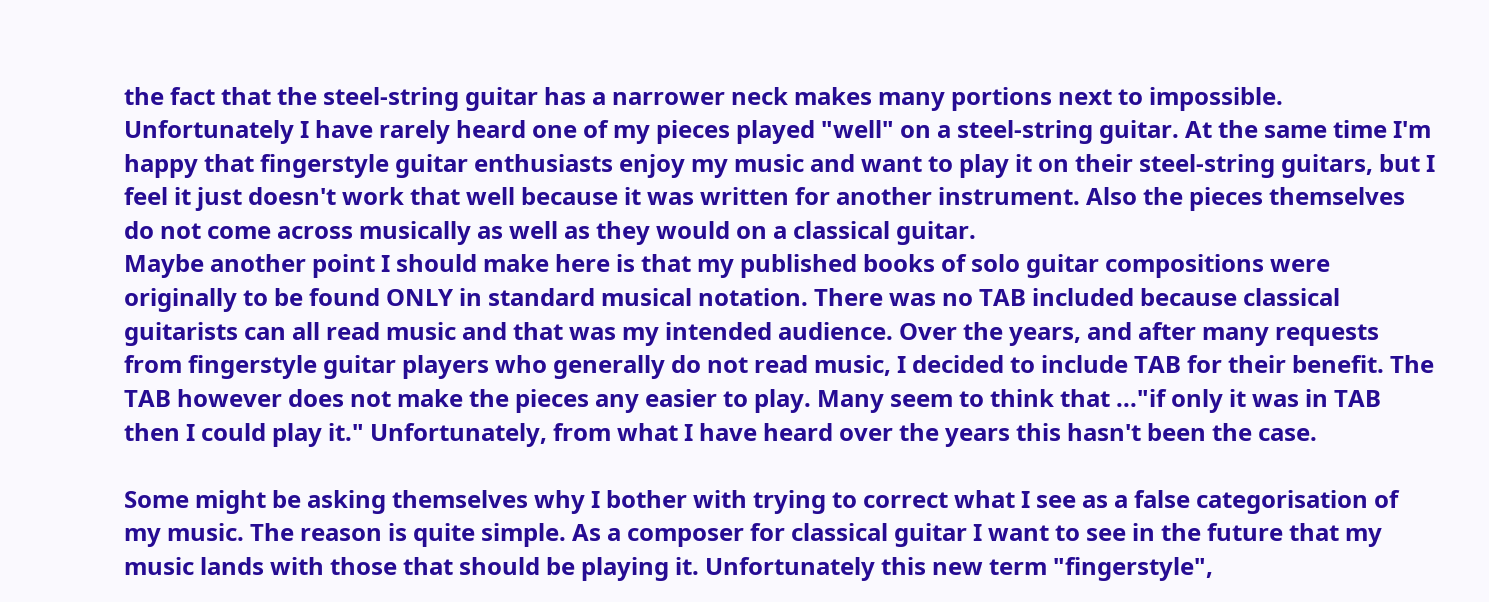the fact that the steel-string guitar has a narrower neck makes many portions next to impossible. Unfortunately I have rarely heard one of my pieces played "well" on a steel-string guitar. At the same time I'm happy that fingerstyle guitar enthusiasts enjoy my music and want to play it on their steel-string guitars, but I feel it just doesn't work that well because it was written for another instrument. Also the pieces themselves do not come across musically as well as they would on a classical guitar.
Maybe another point I should make here is that my published books of solo guitar compositions were originally to be found ONLY in standard musical notation. There was no TAB included because classical guitarists can all read music and that was my intended audience. Over the years, and after many requests from fingerstyle guitar players who generally do not read music, I decided to include TAB for their benefit. The TAB however does not make the pieces any easier to play. Many seem to think that ..."if only it was in TAB then I could play it." Unfortunately, from what I have heard over the years this hasn't been the case.

Some might be asking themselves why I bother with trying to correct what I see as a false categorisation of my music. The reason is quite simple. As a composer for classical guitar I want to see in the future that my music lands with those that should be playing it. Unfortunately this new term "fingerstyle",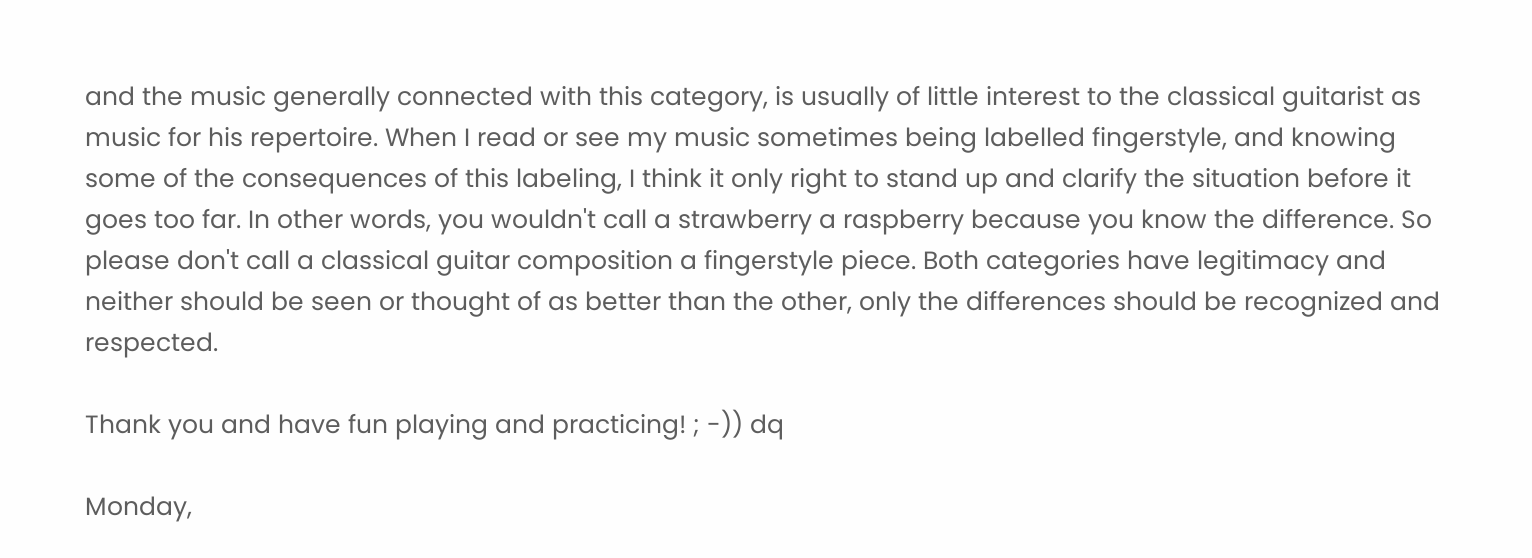and the music generally connected with this category, is usually of little interest to the classical guitarist as music for his repertoire. When I read or see my music sometimes being labelled fingerstyle, and knowing some of the consequences of this labeling, I think it only right to stand up and clarify the situation before it goes too far. In other words, you wouldn't call a strawberry a raspberry because you know the difference. So please don't call a classical guitar composition a fingerstyle piece. Both categories have legitimacy and neither should be seen or thought of as better than the other, only the differences should be recognized and respected.

Thank you and have fun playing and practicing! ; -)) dq

Monday,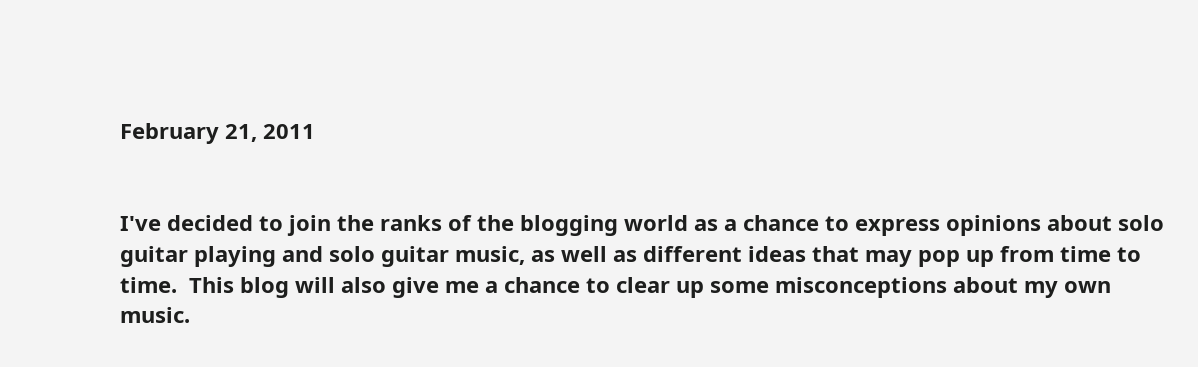February 21, 2011


I've decided to join the ranks of the blogging world as a chance to express opinions about solo guitar playing and solo guitar music, as well as different ideas that may pop up from time to time.  This blog will also give me a chance to clear up some misconceptions about my own music.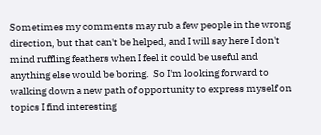Sometimes my comments may rub a few people in the wrong direction, but that can't be helped, and I will say here I don't mind ruffling feathers when I feel it could be useful and anything else would be boring.  So I'm looking forward to walking down a new path of opportunity to express myself on topics I find interesting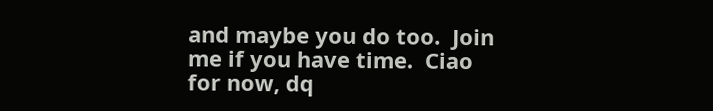and maybe you do too.  Join me if you have time.  Ciao for now, dq